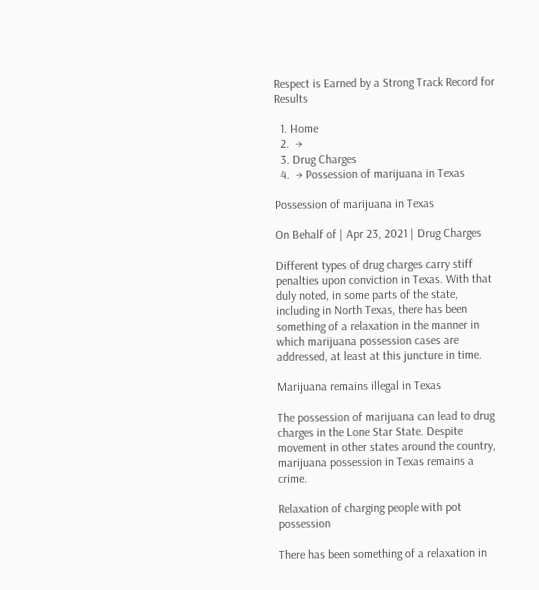Respect is Earned by a Strong Track Record for Results

  1. Home
  2.  →
  3. Drug Charges
  4.  → Possession of marijuana in Texas

Possession of marijuana in Texas

On Behalf of | Apr 23, 2021 | Drug Charges

Different types of drug charges carry stiff penalties upon conviction in Texas. With that duly noted, in some parts of the state, including in North Texas, there has been something of a relaxation in the manner in which marijuana possession cases are addressed, at least at this juncture in time.

Marijuana remains illegal in Texas

The possession of marijuana can lead to drug charges in the Lone Star State. Despite movement in other states around the country, marijuana possession in Texas remains a crime.

Relaxation of charging people with pot possession

There has been something of a relaxation in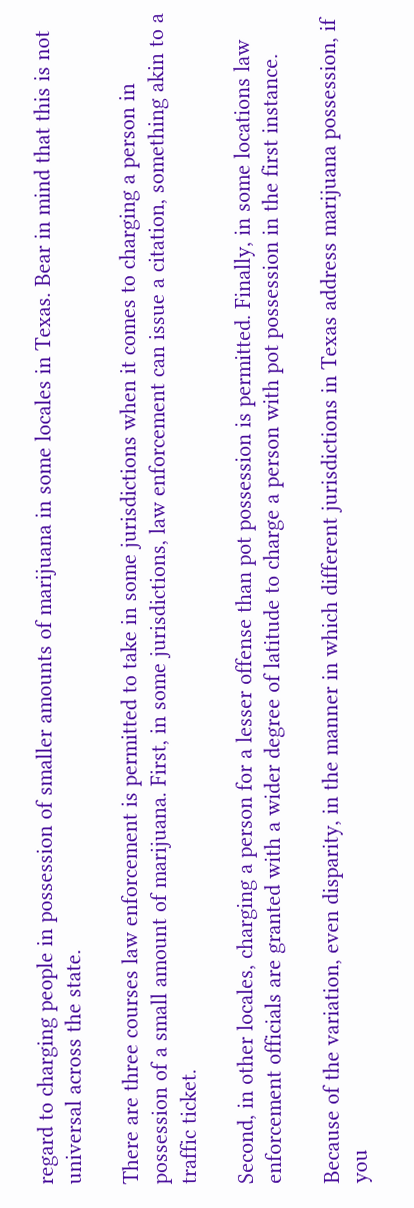regard to charging people in possession of smaller amounts of marijuana in some locales in Texas. Bear in mind that this is not universal across the state.

There are three courses law enforcement is permitted to take in some jurisdictions when it comes to charging a person in possession of a small amount of marijuana. First, in some jurisdictions, law enforcement can issue a citation, something akin to a traffic ticket.

Second, in other locales, charging a person for a lesser offense than pot possession is permitted. Finally, in some locations law enforcement officials are granted with a wider degree of latitude to charge a person with pot possession in the first instance.

Because of the variation, even disparity, in the manner in which different jurisdictions in Texas address marijuana possession, if you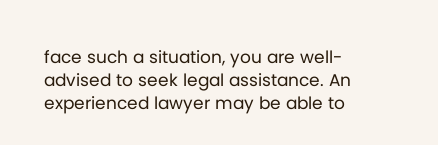face such a situation, you are well-advised to seek legal assistance. An experienced lawyer may be able to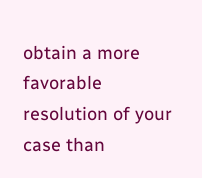obtain a more favorable resolution of your case than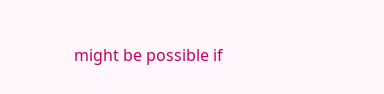might be possible if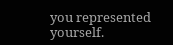you represented yourself.